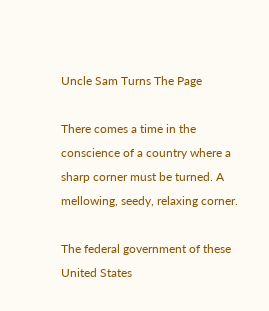Uncle Sam Turns The Page

There comes a time in the conscience of a country where a sharp corner must be turned. A mellowing, seedy, relaxing corner.

The federal government of these United States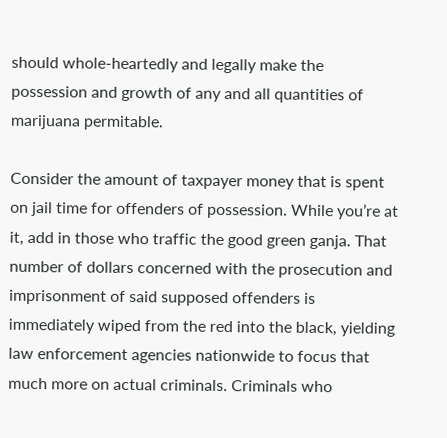should whole-heartedly and legally make the possession and growth of any and all quantities of marijuana permitable.

Consider the amount of taxpayer money that is spent on jail time for offenders of possession. While you’re at it, add in those who traffic the good green ganja. That number of dollars concerned with the prosecution and imprisonment of said supposed offenders is immediately wiped from the red into the black, yielding law enforcement agencies nationwide to focus that much more on actual criminals. Criminals who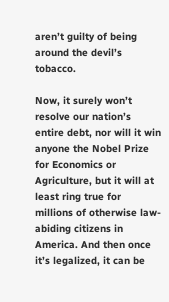aren’t guilty of being around the devil’s tobacco.

Now, it surely won’t resolve our nation’s entire debt, nor will it win anyone the Nobel Prize for Economics or Agriculture, but it will at least ring true for millions of otherwise law-abiding citizens in America. And then once it’s legalized, it can be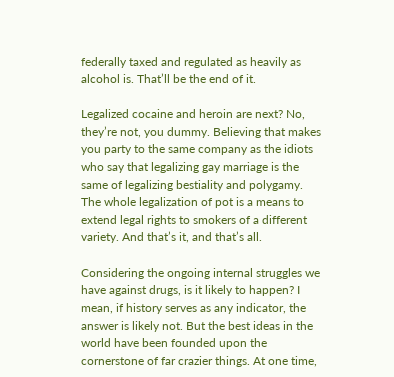federally taxed and regulated as heavily as alcohol is. That’ll be the end of it.

Legalized cocaine and heroin are next? No, they’re not, you dummy. Believing that makes you party to the same company as the idiots who say that legalizing gay marriage is the same of legalizing bestiality and polygamy. The whole legalization of pot is a means to extend legal rights to smokers of a different variety. And that’s it, and that’s all.

Considering the ongoing internal struggles we have against drugs, is it likely to happen? I mean, if history serves as any indicator, the answer is likely not. But the best ideas in the world have been founded upon the cornerstone of far crazier things. At one time,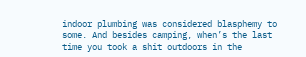indoor plumbing was considered blasphemy to some. And besides camping, when’s the last time you took a shit outdoors in the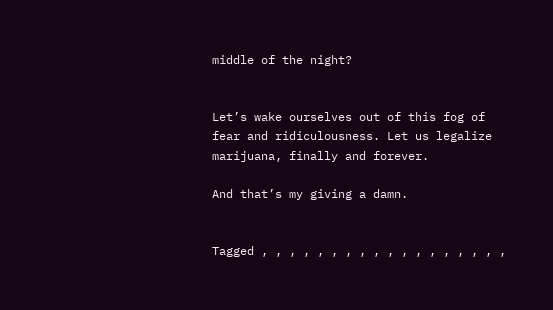middle of the night?


Let’s wake ourselves out of this fog of fear and ridiculousness. Let us legalize marijuana, finally and forever.

And that’s my giving a damn.


Tagged , , , , , , , , , , , , , , , , , ,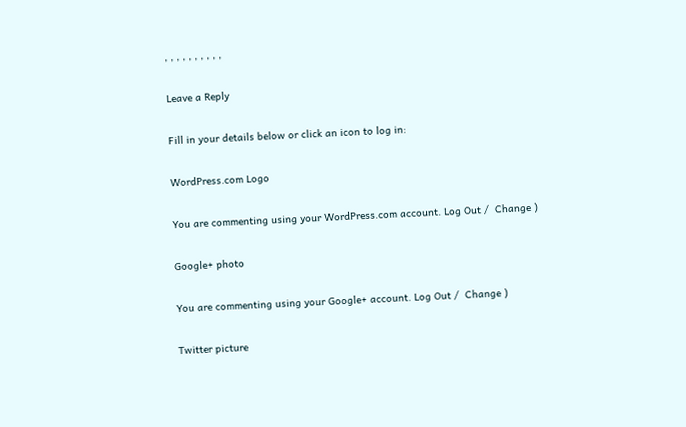, , , , , , , , , ,

Leave a Reply

Fill in your details below or click an icon to log in:

WordPress.com Logo

You are commenting using your WordPress.com account. Log Out /  Change )

Google+ photo

You are commenting using your Google+ account. Log Out /  Change )

Twitter picture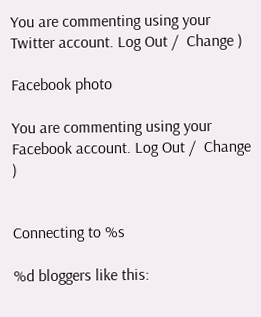You are commenting using your Twitter account. Log Out /  Change )

Facebook photo

You are commenting using your Facebook account. Log Out /  Change )


Connecting to %s

%d bloggers like this: